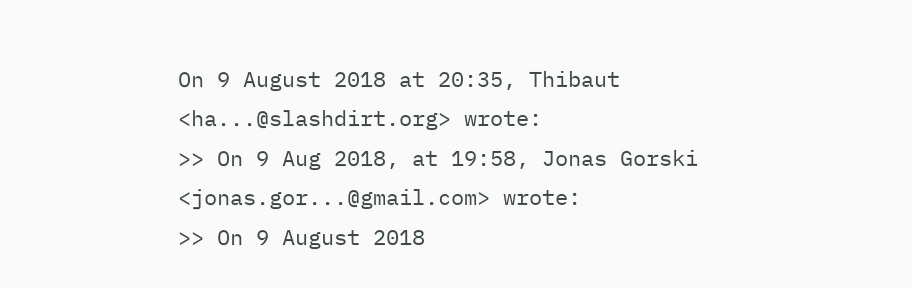On 9 August 2018 at 20:35, Thibaut <ha...@slashdirt.org> wrote:
>> On 9 Aug 2018, at 19:58, Jonas Gorski <jonas.gor...@gmail.com> wrote:
>> On 9 August 2018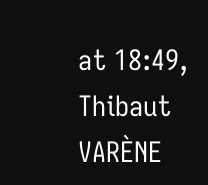at 18:49, Thibaut VARÈNE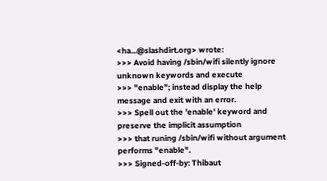<ha...@slashdirt.org> wrote:
>>> Avoid having /sbin/wifi silently ignore unknown keywords and execute
>>> "enable"; instead display the help message and exit with an error.
>>> Spell out the 'enable' keyword and preserve the implicit assumption
>>> that runing /sbin/wifi without argument performs "enable".
>>> Signed-off-by: Thibaut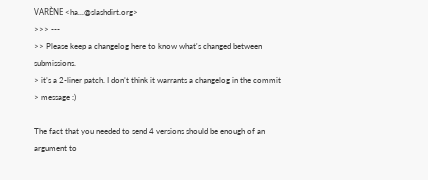VARÈNE <ha...@slashdirt.org>
>>> ---
>> Please keep a changelog here to know what's changed between submissions.
> it’s a 2-liner patch. I don’t think it warrants a changelog in the commit
> message :)

The fact that you needed to send 4 versions should be enough of an
argument to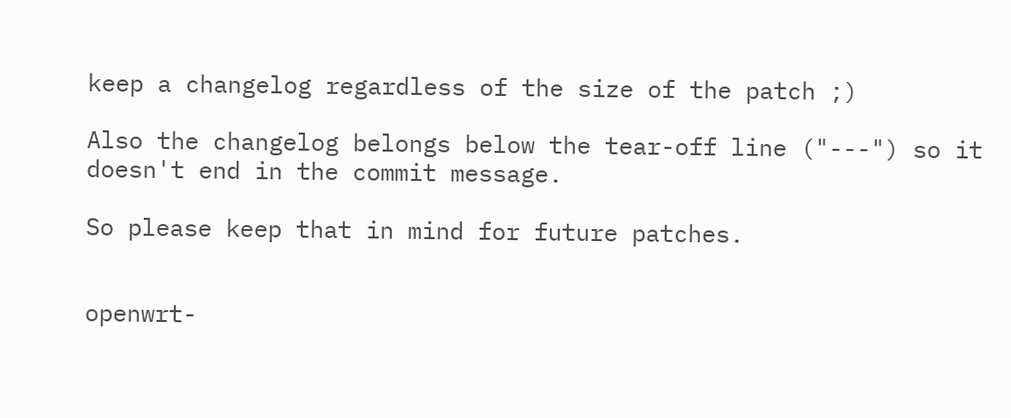keep a changelog regardless of the size of the patch ;)

Also the changelog belongs below the tear-off line ("---") so it
doesn't end in the commit message.

So please keep that in mind for future patches.


openwrt-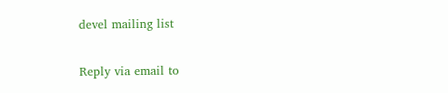devel mailing list

Reply via email to